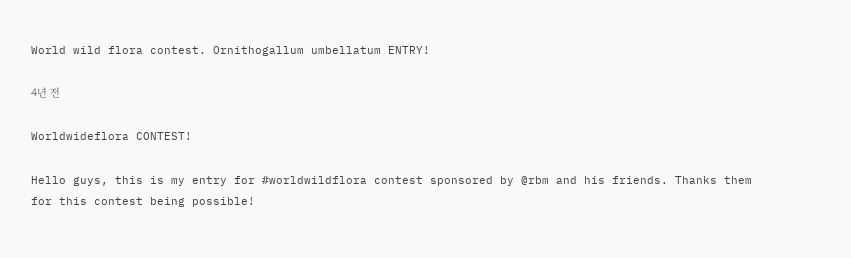World wild flora contest. Ornithogallum umbellatum ENTRY!

4년 전

Worldwideflora CONTEST!

Hello guys, this is my entry for #worldwildflora contest sponsored by @rbm and his friends. Thanks them for this contest being possible!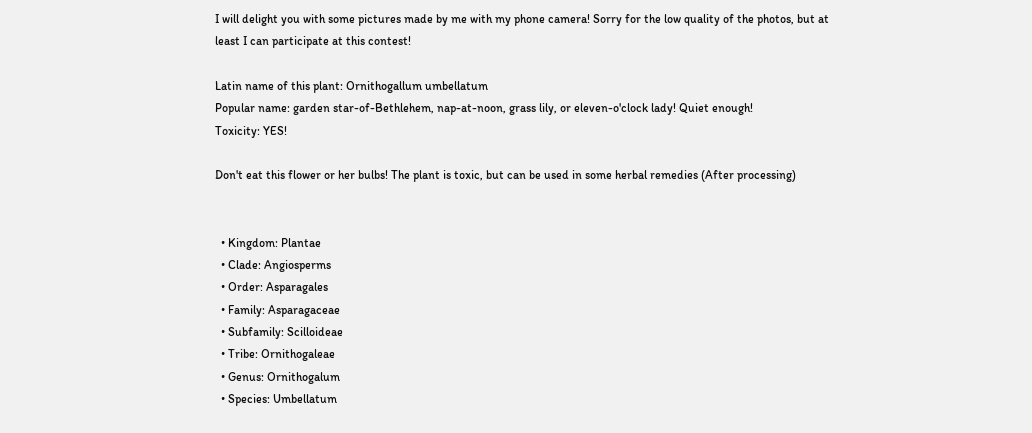I will delight you with some pictures made by me with my phone camera! Sorry for the low quality of the photos, but at least I can participate at this contest!

Latin name of this plant: Ornithogallum umbellatum
Popular name: garden star-of-Bethlehem, nap-at-noon, grass lily, or eleven-o'clock lady! Quiet enough!
Toxicity: YES!

Don't eat this flower or her bulbs! The plant is toxic, but can be used in some herbal remedies (After processing)


  • Kingdom: Plantae
  • Clade: Angiosperms
  • Order: Asparagales
  • Family: Asparagaceae
  • Subfamily: Scilloideae
  • Tribe: Ornithogaleae
  • Genus: Ornithogalum
  • Species: Umbellatum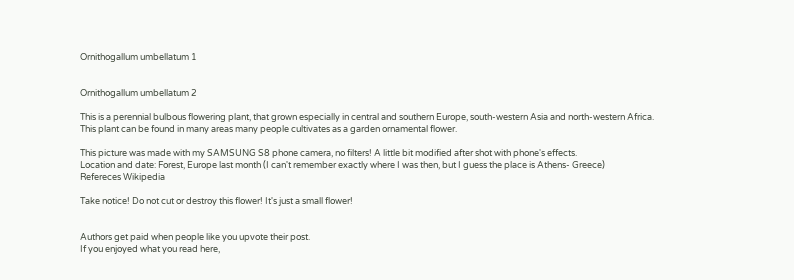Ornithogallum umbellatum 1


Ornithogallum umbellatum 2

This is a perennial bulbous flowering plant, that grown especially in central and southern Europe, south-western Asia and north-western Africa.
This plant can be found in many areas many people cultivates as a garden ornamental flower.

This picture was made with my SAMSUNG S8 phone camera, no filters! A little bit modified after shot with phone's effects.
Location and date: Forest, Europe last month (I can't remember exactly where I was then, but I guess the place is Athens- Greece)
Refereces Wikipedia

Take notice! Do not cut or destroy this flower! It's just a small flower!


Authors get paid when people like you upvote their post.
If you enjoyed what you read here,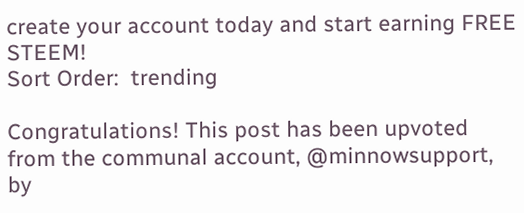create your account today and start earning FREE STEEM!
Sort Order:  trending

Congratulations! This post has been upvoted from the communal account, @minnowsupport, by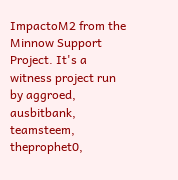ImpactoM2 from the Minnow Support Project. It's a witness project run by aggroed, ausbitbank, teamsteem, theprophet0,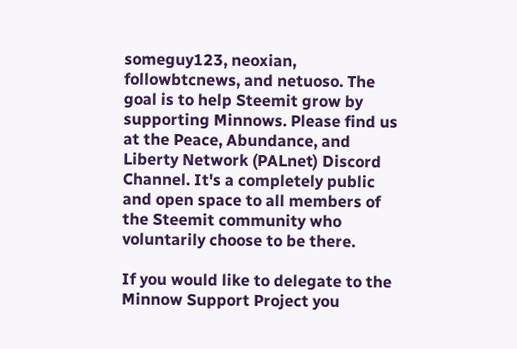someguy123, neoxian, followbtcnews, and netuoso. The goal is to help Steemit grow by supporting Minnows. Please find us at the Peace, Abundance, and Liberty Network (PALnet) Discord Channel. It's a completely public and open space to all members of the Steemit community who voluntarily choose to be there.

If you would like to delegate to the Minnow Support Project you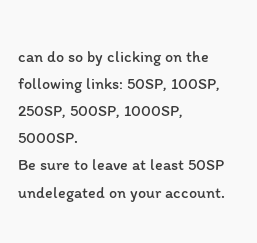can do so by clicking on the following links: 50SP, 100SP, 250SP, 500SP, 1000SP, 5000SP.
Be sure to leave at least 50SP undelegated on your account.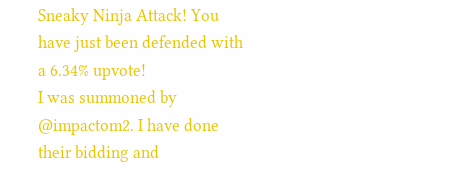Sneaky Ninja Attack! You have just been defended with a 6.34% upvote!
I was summoned by @impactom2. I have done their bidding and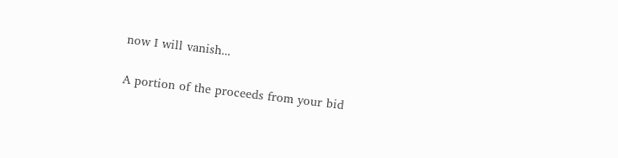now I will vanish...

A portion of the proceeds from your bid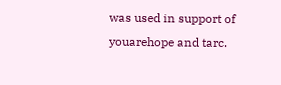was used in support of youarehope and tarc.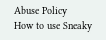Abuse Policy
How to use Sneaky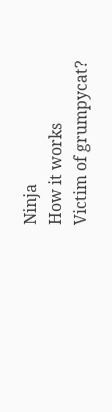Ninja
How it works
Victim of grumpycat?